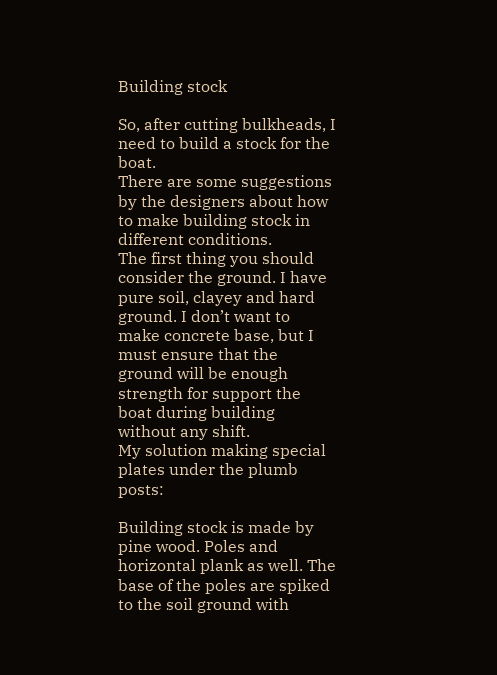Building stock

So, after cutting bulkheads, I need to build a stock for the boat.
There are some suggestions by the designers about how to make building stock in different conditions.
The first thing you should consider the ground. I have pure soil, clayey and hard ground. I don’t want to
make concrete base, but I must ensure that the ground will be enough strength for support the boat during building without any shift.
My solution making special plates under the plumb posts:

Building stock is made by pine wood. Poles and horizontal plank as well. The base of the poles are spiked to the soil ground with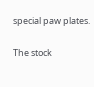special paw plates.

The stock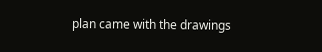plan came with the drawings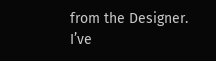from the Designer. I’ve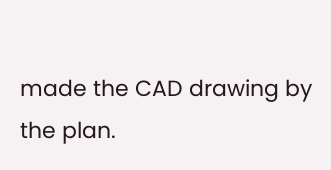made the CAD drawing by the plan.